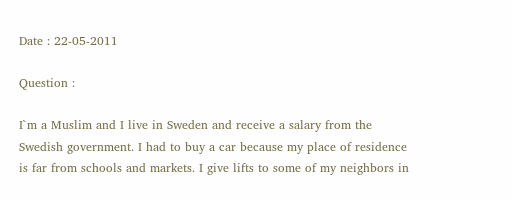Date : 22-05-2011

Question :

I`m a Muslim and I live in Sweden and receive a salary from the Swedish government. I had to buy a car because my place of residence is far from schools and markets. I give lifts to some of my neighbors in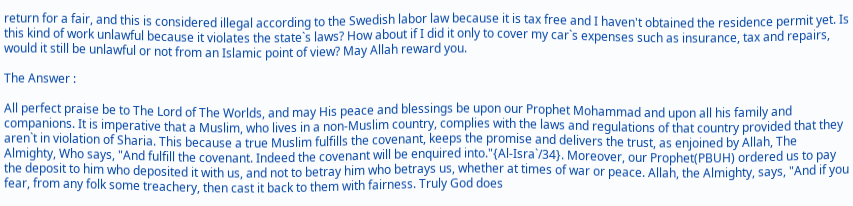return for a fair, and this is considered illegal according to the Swedish labor law because it is tax free and I haven't obtained the residence permit yet. Is this kind of work unlawful because it violates the state`s laws? How about if I did it only to cover my car`s expenses such as insurance, tax and repairs, would it still be unlawful or not from an Islamic point of view? May Allah reward you.

The Answer :

All perfect praise be to The Lord of The Worlds, and may His peace and blessings be upon our Prophet Mohammad and upon all his family and companions. It is imperative that a Muslim, who lives in a non-Muslim country, complies with the laws and regulations of that country provided that they aren`t in violation of Sharia. This because a true Muslim fulfills the covenant, keeps the promise and delivers the trust, as enjoined by Allah, The Almighty, Who says, "And fulfill the covenant. Indeed the covenant will be enquired into."{Al-Isra`/34}. Moreover, our Prophet(PBUH) ordered us to pay the deposit to him who deposited it with us, and not to betray him who betrays us, whether at times of war or peace. Allah, the Almighty, says, "And if you fear, from any folk some treachery, then cast it back to them with fairness. Truly God does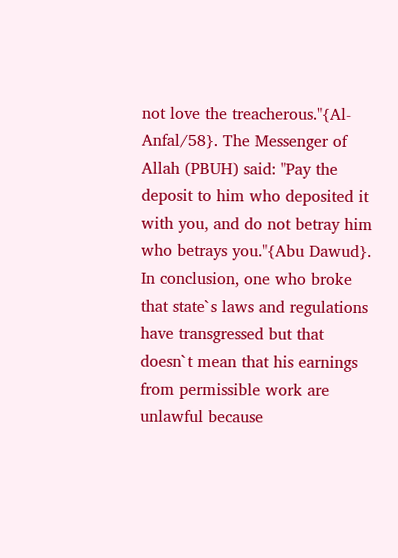not love the treacherous."{Al-Anfal/58}. The Messenger of Allah (PBUH) said: "Pay the deposit to him who deposited it with you, and do not betray him who betrays you."{Abu Dawud}. In conclusion, one who broke that state`s laws and regulations have transgressed but that doesn`t mean that his earnings from permissible work are unlawful because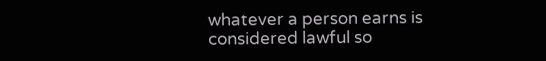whatever a person earns is considered lawful so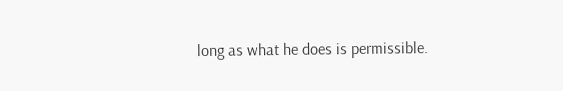long as what he does is permissible.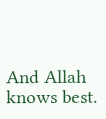And Allah knows best.